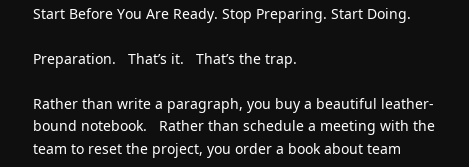Start Before You Are Ready. Stop Preparing. Start Doing.

Preparation.   That’s it.   That’s the trap.

Rather than write a paragraph, you buy a beautiful leather-bound notebook.   Rather than schedule a meeting with the team to reset the project, you order a book about team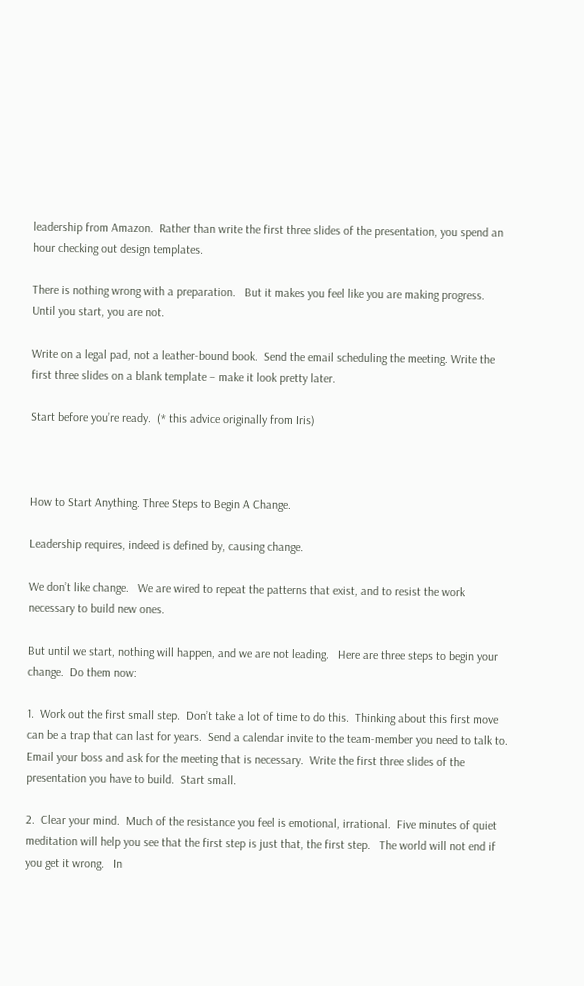leadership from Amazon.  Rather than write the first three slides of the presentation, you spend an hour checking out design templates.

There is nothing wrong with a preparation.   But it makes you feel like you are making progress.   Until you start, you are not.

Write on a legal pad, not a leather-bound book.  Send the email scheduling the meeting. Write the first three slides on a blank template – make it look pretty later.

Start before you’re ready.  (* this advice originally from Iris)



How to Start Anything. Three Steps to Begin A Change.

Leadership requires, indeed is defined by, causing change.

We don’t like change.   We are wired to repeat the patterns that exist, and to resist the work necessary to build new ones.

But until we start, nothing will happen, and we are not leading.   Here are three steps to begin your change.  Do them now:

1.  Work out the first small step.  Don’t take a lot of time to do this.  Thinking about this first move can be a trap that can last for years.  Send a calendar invite to the team-member you need to talk to.  Email your boss and ask for the meeting that is necessary.  Write the first three slides of the presentation you have to build.  Start small.

2.  Clear your mind.  Much of the resistance you feel is emotional, irrational.  Five minutes of quiet meditation will help you see that the first step is just that, the first step.   The world will not end if you get it wrong.   In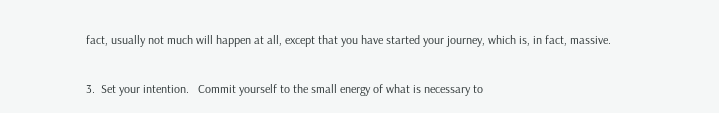fact, usually not much will happen at all, except that you have started your journey, which is, in fact, massive.

3.  Set your intention.   Commit yourself to the small energy of what is necessary to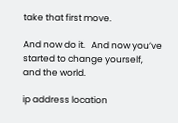take that first move.

And now do it.   And now you’ve started to change yourself, and the world.

ip address location